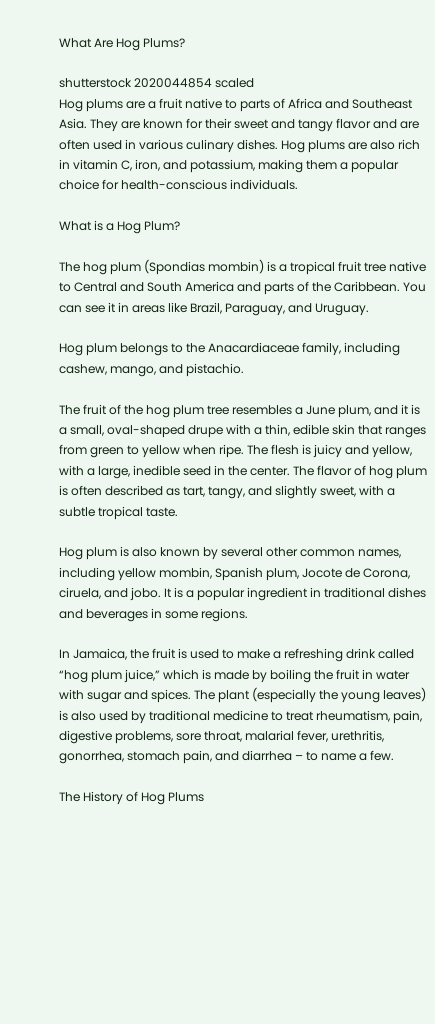What Are Hog Plums?

shutterstock 2020044854 scaled
Hog plums are a fruit native to parts of Africa and Southeast Asia. They are known for their sweet and tangy flavor and are often used in various culinary dishes. Hog plums are also rich in vitamin C, iron, and potassium, making them a popular choice for health-conscious individuals.

What is a Hog Plum?

The hog plum (Spondias mombin) is a tropical fruit tree native to Central and South America and parts of the Caribbean. You can see it in areas like Brazil, Paraguay, and Uruguay.

Hog plum belongs to the Anacardiaceae family, including cashew, mango, and pistachio.

The fruit of the hog plum tree resembles a June plum, and it is a small, oval-shaped drupe with a thin, edible skin that ranges from green to yellow when ripe. The flesh is juicy and yellow, with a large, inedible seed in the center. The flavor of hog plum is often described as tart, tangy, and slightly sweet, with a subtle tropical taste.

Hog plum is also known by several other common names, including yellow mombin, Spanish plum, Jocote de Corona, ciruela, and jobo. It is a popular ingredient in traditional dishes and beverages in some regions.

In Jamaica, the fruit is used to make a refreshing drink called “hog plum juice,” which is made by boiling the fruit in water with sugar and spices. The plant (especially the young leaves) is also used by traditional medicine to treat rheumatism, pain, digestive problems, sore throat, malarial fever, urethritis, gonorrhea, stomach pain, and diarrhea – to name a few.

The History of Hog Plums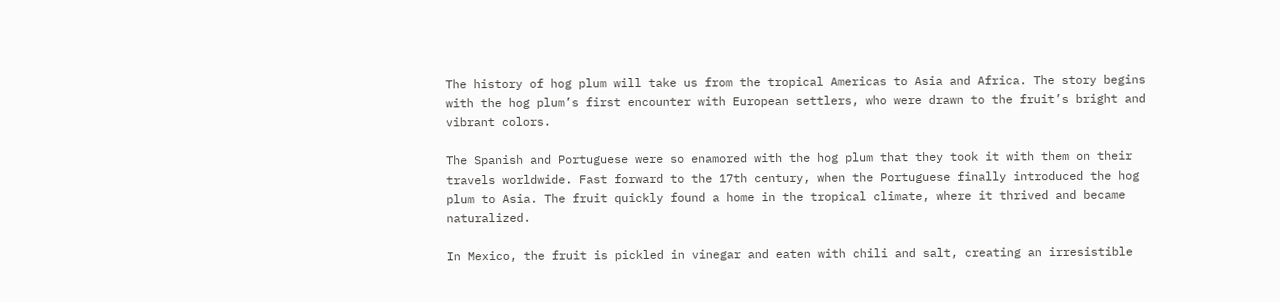The history of hog plum will take us from the tropical Americas to Asia and Africa. The story begins with the hog plum’s first encounter with European settlers, who were drawn to the fruit’s bright and vibrant colors.

The Spanish and Portuguese were so enamored with the hog plum that they took it with them on their travels worldwide. Fast forward to the 17th century, when the Portuguese finally introduced the hog plum to Asia. The fruit quickly found a home in the tropical climate, where it thrived and became naturalized.

In Mexico, the fruit is pickled in vinegar and eaten with chili and salt, creating an irresistible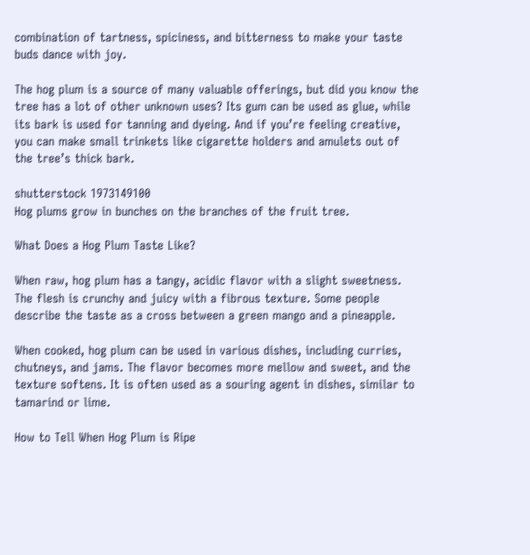combination of tartness, spiciness, and bitterness to make your taste buds dance with joy.

The hog plum is a source of many valuable offerings, but did you know the tree has a lot of other unknown uses? Its gum can be used as glue, while its bark is used for tanning and dyeing. And if you’re feeling creative, you can make small trinkets like cigarette holders and amulets out of the tree’s thick bark.

shutterstock 1973149100
Hog plums grow in bunches on the branches of the fruit tree.

What Does a Hog Plum Taste Like?

When raw, hog plum has a tangy, acidic flavor with a slight sweetness. The flesh is crunchy and juicy with a fibrous texture. Some people describe the taste as a cross between a green mango and a pineapple.

When cooked, hog plum can be used in various dishes, including curries, chutneys, and jams. The flavor becomes more mellow and sweet, and the texture softens. It is often used as a souring agent in dishes, similar to tamarind or lime.

How to Tell When Hog Plum is Ripe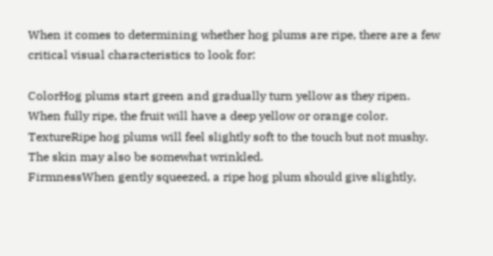When it comes to determining whether hog plums are ripe, there are a few critical visual characteristics to look for:

ColorHog plums start green and gradually turn yellow as they ripen. When fully ripe, the fruit will have a deep yellow or orange color.
TextureRipe hog plums will feel slightly soft to the touch but not mushy. The skin may also be somewhat wrinkled.
FirmnessWhen gently squeezed, a ripe hog plum should give slightly,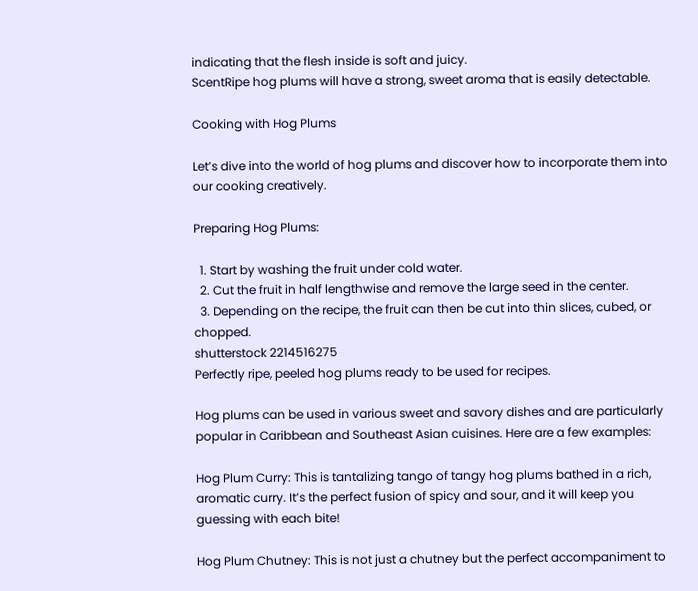indicating that the flesh inside is soft and juicy.
ScentRipe hog plums will have a strong, sweet aroma that is easily detectable.

Cooking with Hog Plums

Let’s dive into the world of hog plums and discover how to incorporate them into our cooking creatively.

Preparing Hog Plums:

  1. Start by washing the fruit under cold water.
  2. Cut the fruit in half lengthwise and remove the large seed in the center.
  3. Depending on the recipe, the fruit can then be cut into thin slices, cubed, or chopped.
shutterstock 2214516275
Perfectly ripe, peeled hog plums ready to be used for recipes.

Hog plums can be used in various sweet and savory dishes and are particularly popular in Caribbean and Southeast Asian cuisines. Here are a few examples:

Hog Plum Curry: This is tantalizing tango of tangy hog plums bathed in a rich, aromatic curry. It’s the perfect fusion of spicy and sour, and it will keep you guessing with each bite!

Hog Plum Chutney: This is not just a chutney but the perfect accompaniment to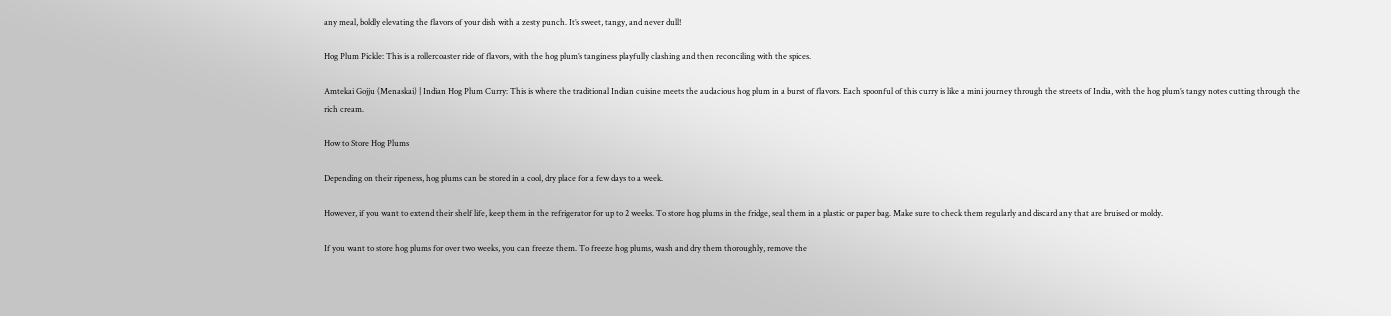any meal, boldly elevating the flavors of your dish with a zesty punch. It’s sweet, tangy, and never dull!

Hog Plum Pickle: This is a rollercoaster ride of flavors, with the hog plum’s tanginess playfully clashing and then reconciling with the spices.

Amtekai Gojju (Menaskai) | Indian Hog Plum Curry: This is where the traditional Indian cuisine meets the audacious hog plum in a burst of flavors. Each spoonful of this curry is like a mini journey through the streets of India, with the hog plum’s tangy notes cutting through the rich cream.

How to Store Hog Plums

Depending on their ripeness, hog plums can be stored in a cool, dry place for a few days to a week.

However, if you want to extend their shelf life, keep them in the refrigerator for up to 2 weeks. To store hog plums in the fridge, seal them in a plastic or paper bag. Make sure to check them regularly and discard any that are bruised or moldy.

If you want to store hog plums for over two weeks, you can freeze them. To freeze hog plums, wash and dry them thoroughly, remove the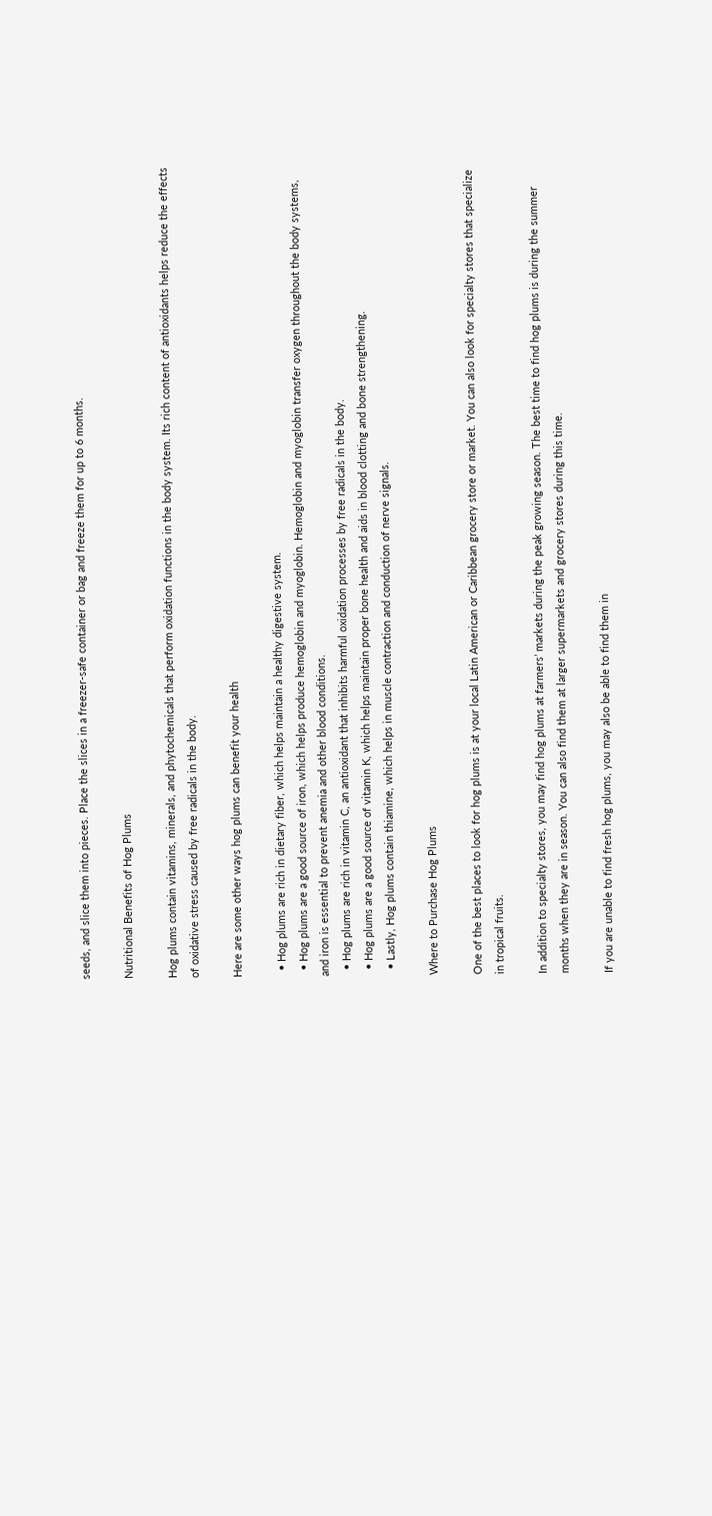seeds, and slice them into pieces. Place the slices in a freezer-safe container or bag and freeze them for up to 6 months.

Nutritional Benefits of Hog Plums

Hog plums contain vitamins, minerals, and phytochemicals that perform oxidation functions in the body system. Its rich content of antioxidants helps reduce the effects of oxidative stress caused by free radicals in the body.

Here are some other ways hog plums can benefit your health

  • Hog plums are rich in dietary fiber, which helps maintain a healthy digestive system.
  • Hog plums are a good source of iron, which helps produce hemoglobin and myoglobin. Hemoglobin and myoglobin transfer oxygen throughout the body systems, and iron is essential to prevent anemia and other blood conditions.
  • Hog plums are rich in vitamin C, an antioxidant that inhibits harmful oxidation processes by free radicals in the body.
  • Hog plums are a good source of vitamin K, which helps maintain proper bone health and aids in blood clotting and bone strengthening.
  • Lastly, Hog plums contain thiamine, which helps in muscle contraction and conduction of nerve signals.

Where to Purchase Hog Plums

One of the best places to look for hog plums is at your local Latin American or Caribbean grocery store or market. You can also look for specialty stores that specialize in tropical fruits.

In addition to specialty stores, you may find hog plums at farmers’ markets during the peak growing season. The best time to find hog plums is during the summer months when they are in season. You can also find them at larger supermarkets and grocery stores during this time.

If you are unable to find fresh hog plums, you may also be able to find them in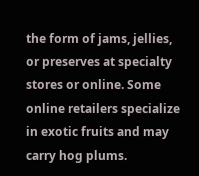the form of jams, jellies, or preserves at specialty stores or online. Some online retailers specialize in exotic fruits and may carry hog plums.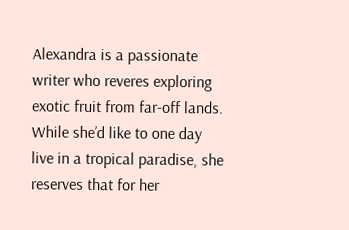Alexandra is a passionate writer who reveres exploring exotic fruit from far-off lands. While she’d like to one day live in a tropical paradise, she reserves that for her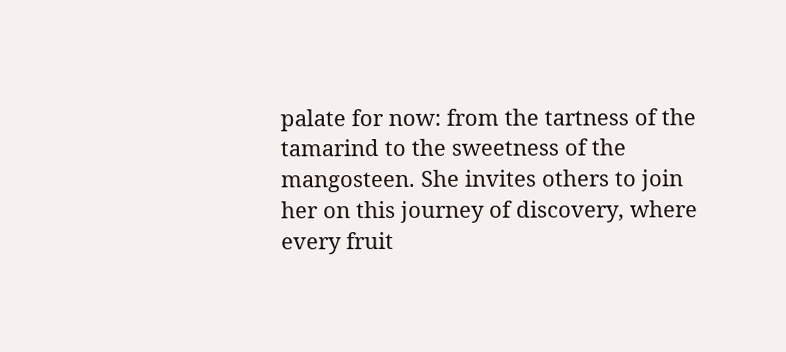palate for now: from the tartness of the tamarind to the sweetness of the mangosteen. She invites others to join her on this journey of discovery, where every fruit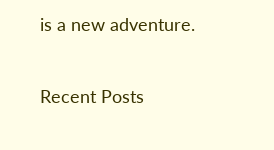is a new adventure.

Recent Posts